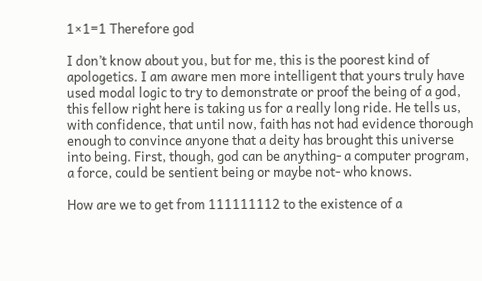1×1=1 Therefore god

I don’t know about you, but for me, this is the poorest kind of apologetics. I am aware men more intelligent that yours truly have used modal logic to try to demonstrate or proof the being of a god, this fellow right here is taking us for a really long ride. He tells us, with confidence, that until now, faith has not had evidence thorough enough to convince anyone that a deity has brought this universe into being. First, though, god can be anything- a computer program, a force, could be sentient being or maybe not- who knows.

How are we to get from 111111112 to the existence of a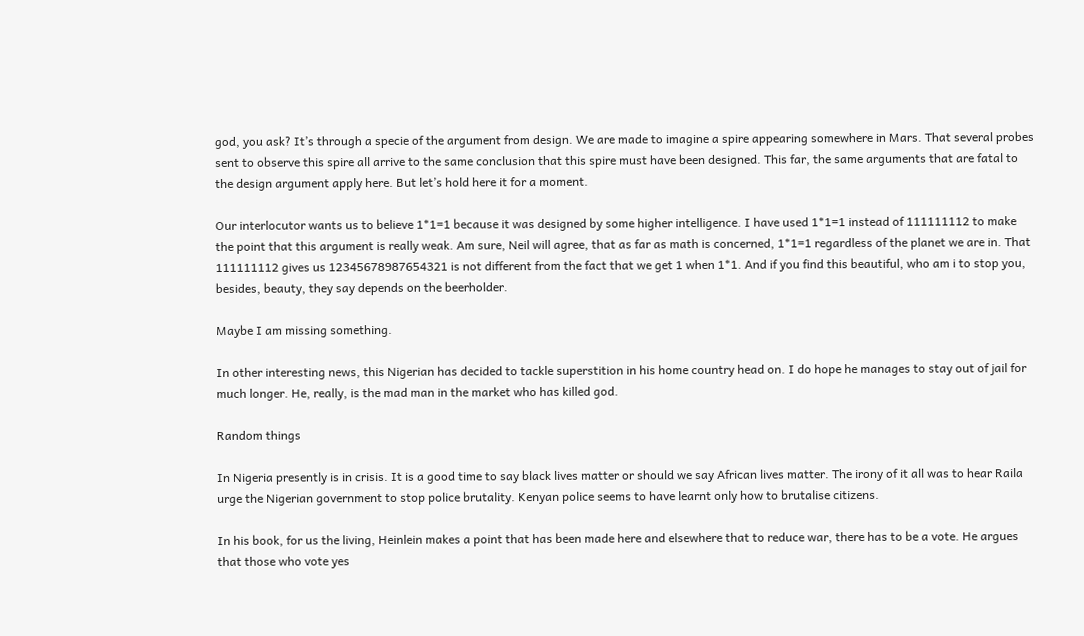god, you ask? It’s through a specie of the argument from design. We are made to imagine a spire appearing somewhere in Mars. That several probes sent to observe this spire all arrive to the same conclusion that this spire must have been designed. This far, the same arguments that are fatal to the design argument apply here. But let’s hold here it for a moment.

Our interlocutor wants us to believe 1*1=1 because it was designed by some higher intelligence. I have used 1*1=1 instead of 111111112 to make the point that this argument is really weak. Am sure, Neil will agree, that as far as math is concerned, 1*1=1 regardless of the planet we are in. That 111111112 gives us 12345678987654321 is not different from the fact that we get 1 when 1*1. And if you find this beautiful, who am i to stop you, besides, beauty, they say depends on the beerholder.

Maybe I am missing something.

In other interesting news, this Nigerian has decided to tackle superstition in his home country head on. I do hope he manages to stay out of jail for much longer. He, really, is the mad man in the market who has killed god.

Random things

In Nigeria presently is in crisis. It is a good time to say black lives matter or should we say African lives matter. The irony of it all was to hear Raila urge the Nigerian government to stop police brutality. Kenyan police seems to have learnt only how to brutalise citizens.

In his book, for us the living, Heinlein makes a point that has been made here and elsewhere that to reduce war, there has to be a vote. He argues that those who vote yes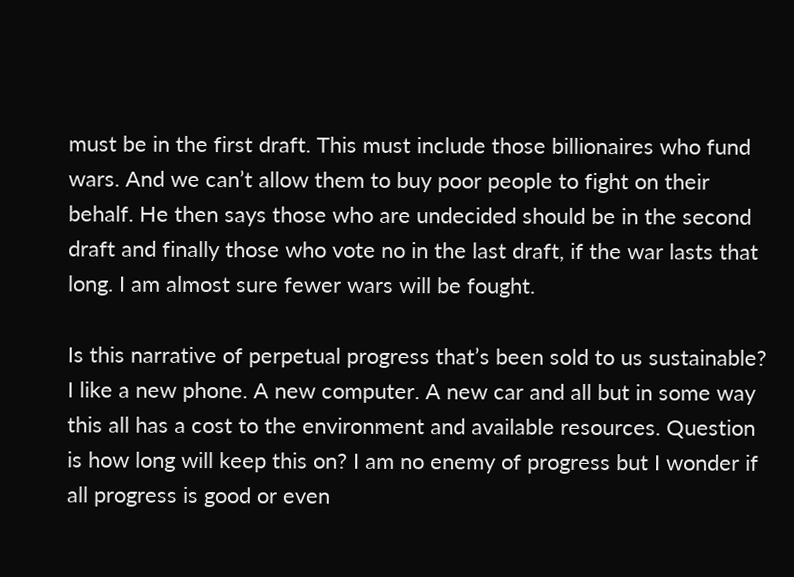must be in the first draft. This must include those billionaires who fund wars. And we can’t allow them to buy poor people to fight on their behalf. He then says those who are undecided should be in the second draft and finally those who vote no in the last draft, if the war lasts that long. I am almost sure fewer wars will be fought.

Is this narrative of perpetual progress that’s been sold to us sustainable? I like a new phone. A new computer. A new car and all but in some way this all has a cost to the environment and available resources. Question is how long will keep this on? I am no enemy of progress but I wonder if all progress is good or even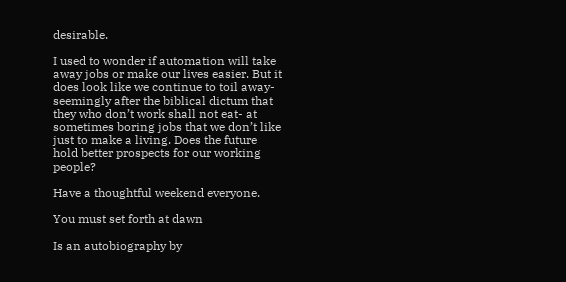desirable.

I used to wonder if automation will take away jobs or make our lives easier. But it does look like we continue to toil away- seemingly after the biblical dictum that they who don’t work shall not eat- at sometimes boring jobs that we don’t like just to make a living. Does the future hold better prospects for our working people?

Have a thoughtful weekend everyone.

You must set forth at dawn

Is an autobiography by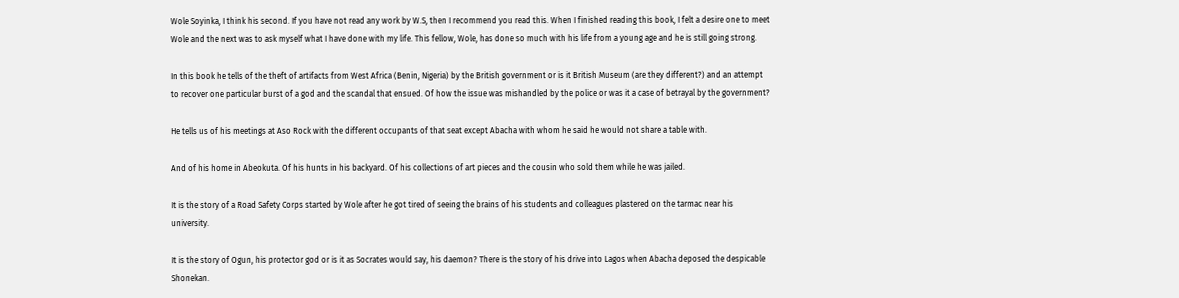Wole Soyinka, I think his second. If you have not read any work by W.S, then I recommend you read this. When I finished reading this book, I felt a desire one to meet Wole and the next was to ask myself what I have done with my life. This fellow, Wole, has done so much with his life from a young age and he is still going strong.

In this book he tells of the theft of artifacts from West Africa (Benin, Nigeria) by the British government or is it British Museum (are they different?) and an attempt to recover one particular burst of a god and the scandal that ensued. Of how the issue was mishandled by the police or was it a case of betrayal by the government?

He tells us of his meetings at Aso Rock with the different occupants of that seat except Abacha with whom he said he would not share a table with.

And of his home in Abeokuta. Of his hunts in his backyard. Of his collections of art pieces and the cousin who sold them while he was jailed.

It is the story of a Road Safety Corps started by Wole after he got tired of seeing the brains of his students and colleagues plastered on the tarmac near his university.

It is the story of Ogun, his protector god or is it as Socrates would say, his daemon? There is the story of his drive into Lagos when Abacha deposed the despicable Shonekan.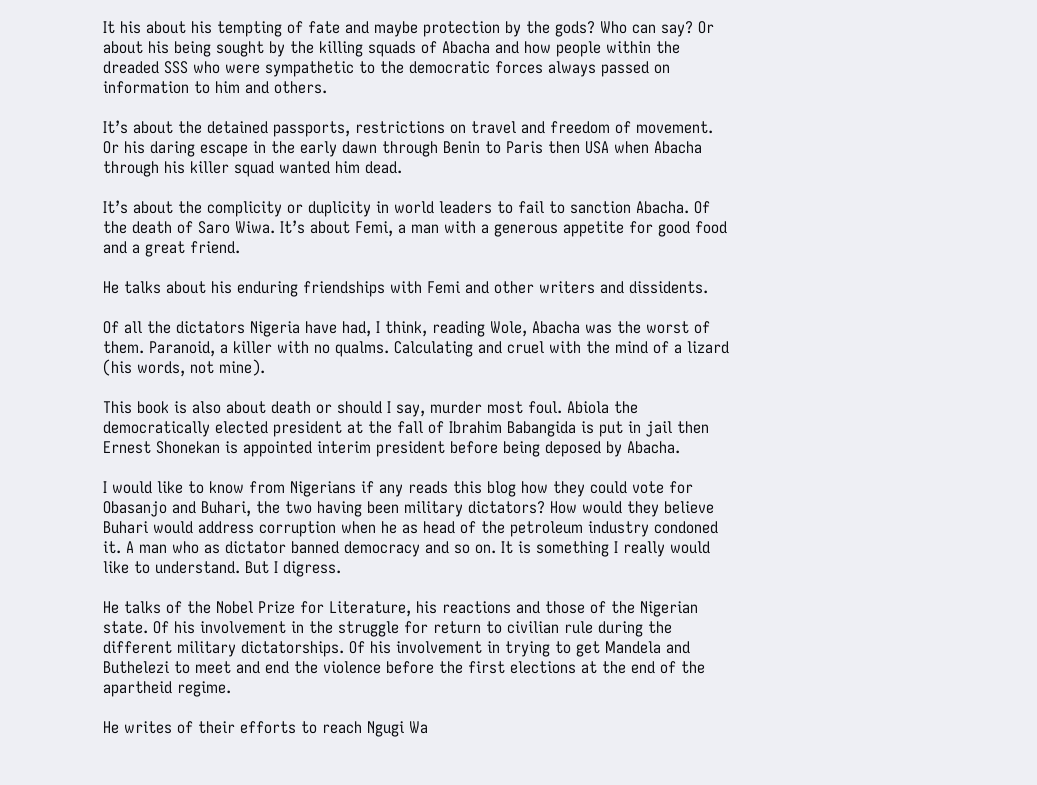It his about his tempting of fate and maybe protection by the gods? Who can say? Or about his being sought by the killing squads of Abacha and how people within the dreaded SSS who were sympathetic to the democratic forces always passed on information to him and others.

It’s about the detained passports, restrictions on travel and freedom of movement. Or his daring escape in the early dawn through Benin to Paris then USA when Abacha through his killer squad wanted him dead.

It’s about the complicity or duplicity in world leaders to fail to sanction Abacha. Of the death of Saro Wiwa. It’s about Femi, a man with a generous appetite for good food and a great friend.

He talks about his enduring friendships with Femi and other writers and dissidents.

Of all the dictators Nigeria have had, I think, reading Wole, Abacha was the worst of them. Paranoid, a killer with no qualms. Calculating and cruel with the mind of a lizard (his words, not mine).

This book is also about death or should I say, murder most foul. Abiola the democratically elected president at the fall of Ibrahim Babangida is put in jail then Ernest Shonekan is appointed interim president before being deposed by Abacha.

I would like to know from Nigerians if any reads this blog how they could vote for Obasanjo and Buhari, the two having been military dictators? How would they believe Buhari would address corruption when he as head of the petroleum industry condoned it. A man who as dictator banned democracy and so on. It is something I really would like to understand. But I digress.

He talks of the Nobel Prize for Literature, his reactions and those of the Nigerian state. Of his involvement in the struggle for return to civilian rule during the different military dictatorships. Of his involvement in trying to get Mandela and Buthelezi to meet and end the violence before the first elections at the end of the apartheid regime.

He writes of their efforts to reach Ngugi Wa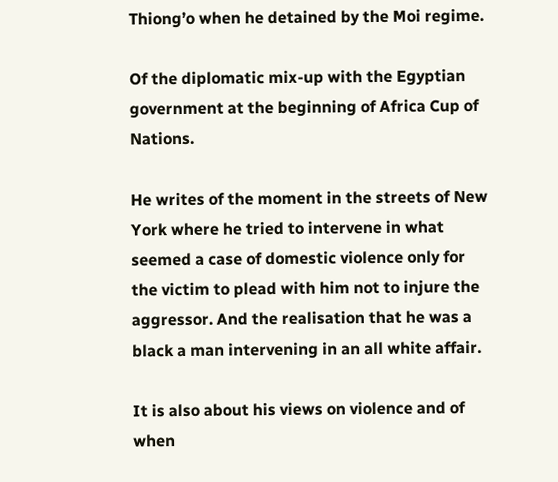Thiong’o when he detained by the Moi regime.

Of the diplomatic mix-up with the Egyptian government at the beginning of Africa Cup of Nations.

He writes of the moment in the streets of New York where he tried to intervene in what seemed a case of domestic violence only for the victim to plead with him not to injure the aggressor. And the realisation that he was a black a man intervening in an all white affair.

It is also about his views on violence and of when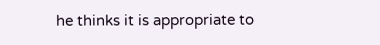he thinks it is appropriate to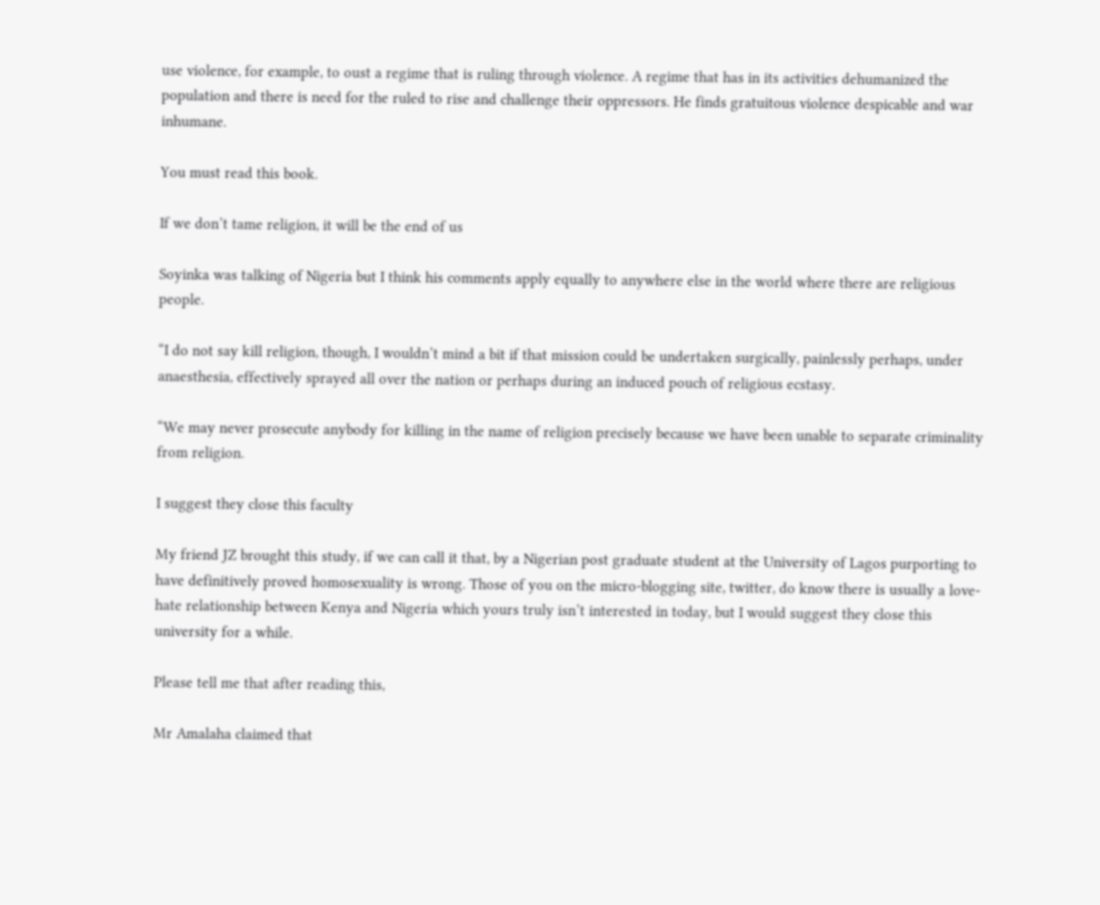use violence, for example, to oust a regime that is ruling through violence. A regime that has in its activities dehumanized the population and there is need for the ruled to rise and challenge their oppressors. He finds gratuitous violence despicable and war inhumane.

You must read this book.

If we don’t tame religion, it will be the end of us

Soyinka was talking of Nigeria but I think his comments apply equally to anywhere else in the world where there are religious people.

“I do not say kill religion, though, I wouldn’t mind a bit if that mission could be undertaken surgically, painlessly perhaps, under anaesthesia, effectively sprayed all over the nation or perhaps during an induced pouch of religious ecstasy.

“We may never prosecute anybody for killing in the name of religion precisely because we have been unable to separate criminality from religion.

I suggest they close this faculty

My friend JZ brought this study, if we can call it that, by a Nigerian post graduate student at the University of Lagos purporting to have definitively proved homosexuality is wrong. Those of you on the micro-blogging site, twitter, do know there is usually a love-hate relationship between Kenya and Nigeria which yours truly isn’t interested in today, but I would suggest they close this university for a while.

Please tell me that after reading this,

Mr Amalaha claimed that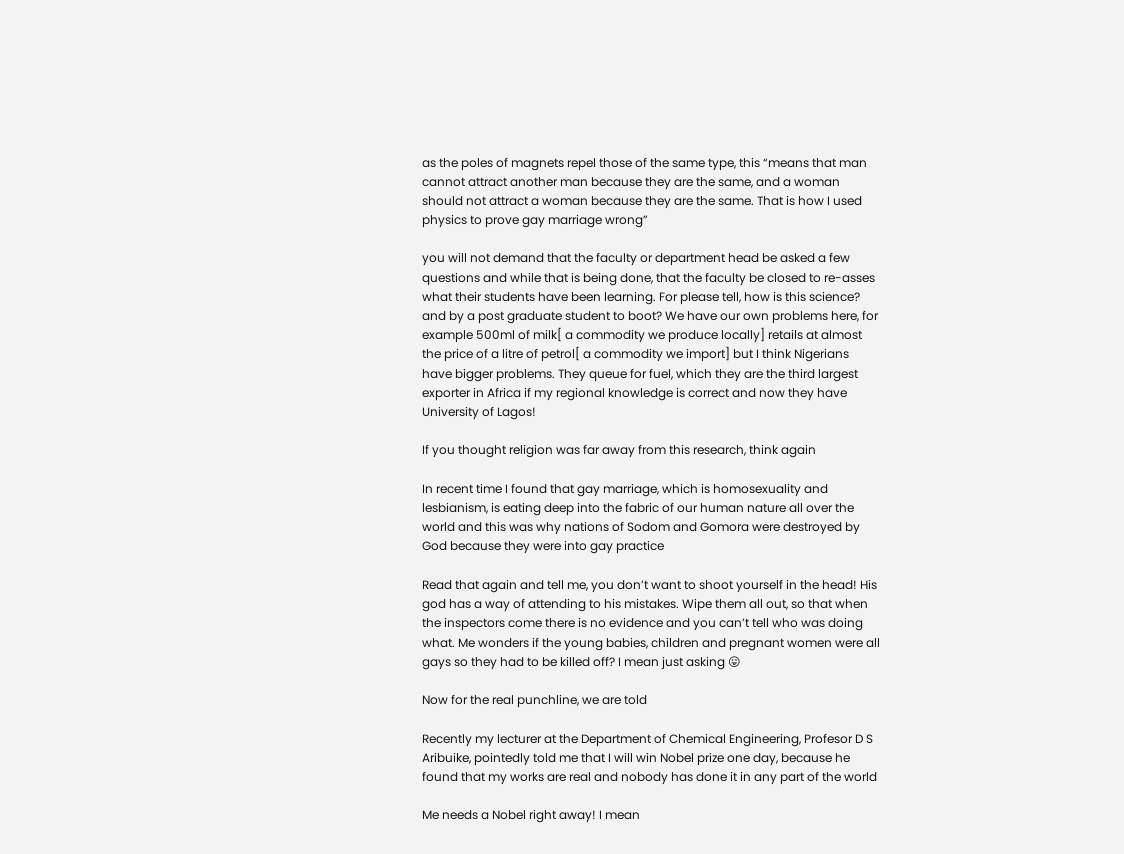as the poles of magnets repel those of the same type, this “means that man cannot attract another man because they are the same, and a woman should not attract a woman because they are the same. That is how I used physics to prove gay marriage wrong”

you will not demand that the faculty or department head be asked a few questions and while that is being done, that the faculty be closed to re-asses what their students have been learning. For please tell, how is this science? and by a post graduate student to boot? We have our own problems here, for example 500ml of milk[ a commodity we produce locally] retails at almost the price of a litre of petrol[ a commodity we import] but I think Nigerians have bigger problems. They queue for fuel, which they are the third largest exporter in Africa if my regional knowledge is correct and now they have University of Lagos!

If you thought religion was far away from this research, think again

In recent time I found that gay marriage, which is homosexuality and lesbianism, is eating deep into the fabric of our human nature all over the world and this was why nations of Sodom and Gomora were destroyed by God because they were into gay practice

Read that again and tell me, you don’t want to shoot yourself in the head! His god has a way of attending to his mistakes. Wipe them all out, so that when the inspectors come there is no evidence and you can’t tell who was doing what. Me wonders if the young babies, children and pregnant women were all gays so they had to be killed off? I mean just asking 😛

Now for the real punchline, we are told

Recently my lecturer at the Department of Chemical Engineering, Profesor D S Aribuike, pointedly told me that I will win Nobel prize one day, because he found that my works are real and nobody has done it in any part of the world

Me needs a Nobel right away! I mean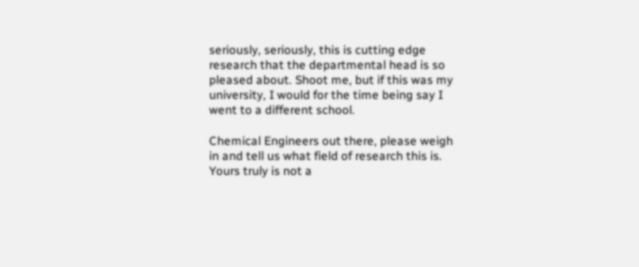seriously, seriously, this is cutting edge research that the departmental head is so pleased about. Shoot me, but if this was my university, I would for the time being say I went to a different school.

Chemical Engineers out there, please weigh in and tell us what field of research this is. Yours truly is not a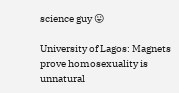science guy 😛

University of Lagos: Magnets prove homosexuality is unnatural